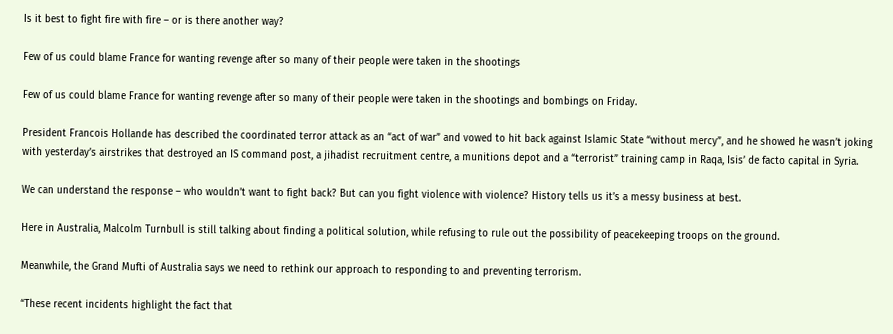Is it best to fight fire with fire – or is there another way?

Few of us could blame France for wanting revenge after so many of their people were taken in the shootings

Few of us could blame France for wanting revenge after so many of their people were taken in the shootings and bombings on Friday.

President Francois Hollande has described the coordinated terror attack as an “act of war” and vowed to hit back against Islamic State “without mercy”, and he showed he wasn’t joking with yesterday’s airstrikes that destroyed an IS command post, a jihadist recruitment centre, a munitions depot and a “terrorist” training camp in Raqa, Isis’ de facto capital in Syria.

We can understand the response – who wouldn’t want to fight back? But can you fight violence with violence? History tells us it’s a messy business at best.

Here in Australia, Malcolm Turnbull is still talking about finding a political solution, while refusing to rule out the possibility of peacekeeping troops on the ground.

Meanwhile, the Grand Mufti of Australia says we need to rethink our approach to responding to and preventing terrorism.

“These recent incidents highlight the fact that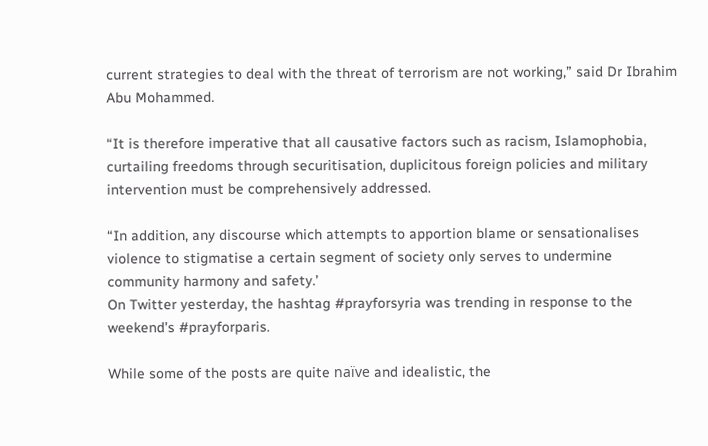current strategies to deal with the threat of terrorism are not working,” said Dr Ibrahim Abu Mohammed.

“It is therefore imperative that all causative factors such as racism, Islamophobia, curtailing freedoms through securitisation, duplicitous foreign policies and military intervention must be comprehensively addressed.

“In addition, any discourse which attempts to apportion blame or sensationalises violence to stigmatise a certain segment of society only serves to undermine community harmony and safety.’
On Twitter yesterday, the hashtag #prayforsyria was trending in response to the weekend’s #prayforparis.

While some of the posts are quite naïve and idealistic, the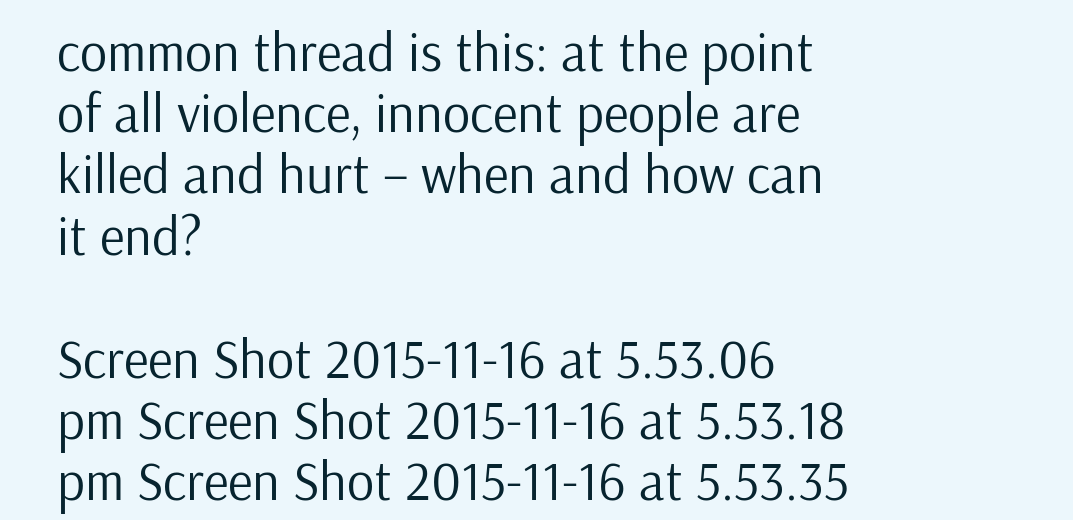common thread is this: at the point of all violence, innocent people are killed and hurt – when and how can it end?

Screen Shot 2015-11-16 at 5.53.06 pm Screen Shot 2015-11-16 at 5.53.18 pm Screen Shot 2015-11-16 at 5.53.35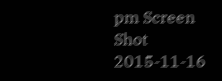pm Screen Shot 2015-11-16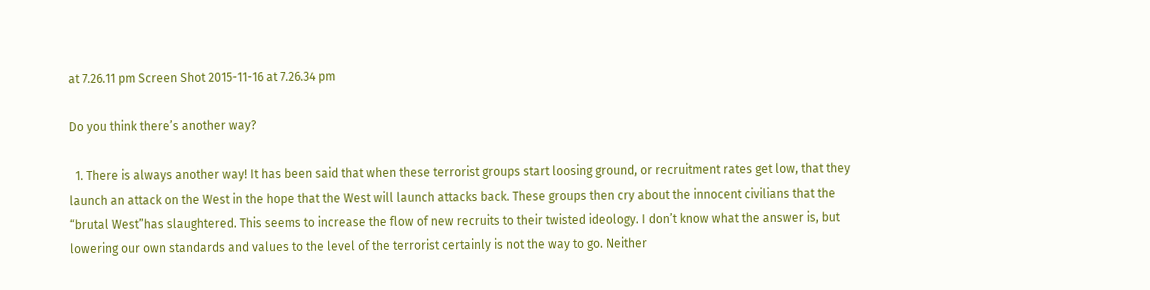at 7.26.11 pm Screen Shot 2015-11-16 at 7.26.34 pm

Do you think there’s another way?

  1. There is always another way! It has been said that when these terrorist groups start loosing ground, or recruitment rates get low, that they launch an attack on the West in the hope that the West will launch attacks back. These groups then cry about the innocent civilians that the “brutal West”has slaughtered. This seems to increase the flow of new recruits to their twisted ideology. I don’t know what the answer is, but lowering our own standards and values to the level of the terrorist certainly is not the way to go. Neither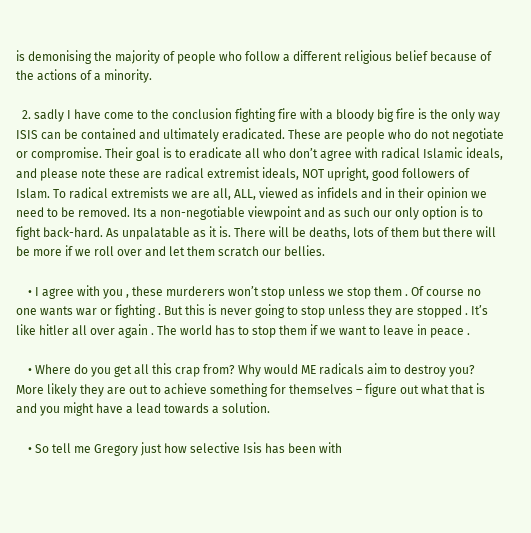is demonising the majority of people who follow a different religious belief because of the actions of a minority.

  2. sadly I have come to the conclusion fighting fire with a bloody big fire is the only way ISIS can be contained and ultimately eradicated. These are people who do not negotiate or compromise. Their goal is to eradicate all who don’t agree with radical Islamic ideals, and please note these are radical extremist ideals, NOT upright, good followers of Islam. To radical extremists we are all, ALL, viewed as infidels and in their opinion we need to be removed. Its a non-negotiable viewpoint and as such our only option is to fight back-hard. As unpalatable as it is. There will be deaths, lots of them but there will be more if we roll over and let them scratch our bellies.

    • I agree with you , these murderers won’t stop unless we stop them . Of course no one wants war or fighting . But this is never going to stop unless they are stopped . It’s like hitler all over again . The world has to stop them if we want to leave in peace .

    • Where do you get all this crap from? Why would ME radicals aim to destroy you? More likely they are out to achieve something for themselves – figure out what that is and you might have a lead towards a solution.

    • So tell me Gregory just how selective Isis has been with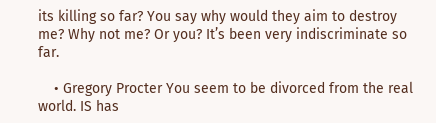its killing so far? You say why would they aim to destroy me? Why not me? Or you? It’s been very indiscriminate so far.

    • Gregory Procter You seem to be divorced from the real world. IS has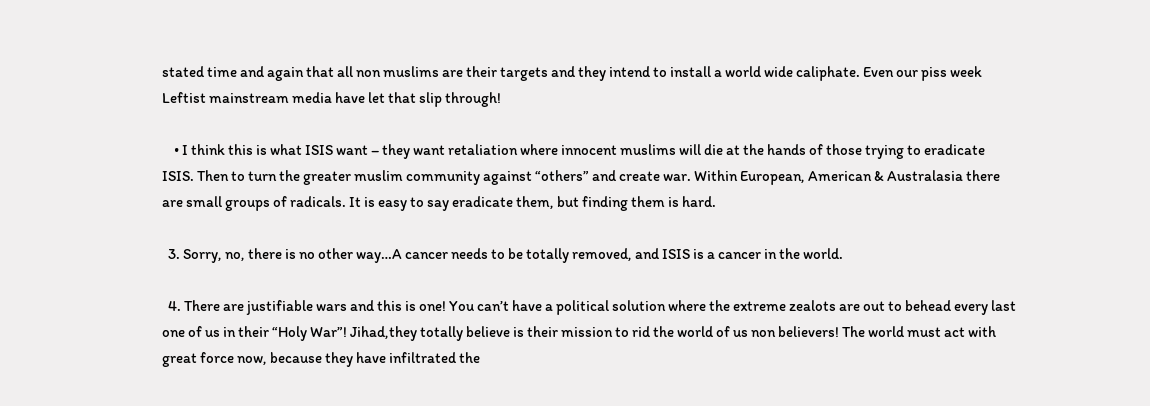stated time and again that all non muslims are their targets and they intend to install a world wide caliphate. Even our piss week Leftist mainstream media have let that slip through!

    • I think this is what ISIS want – they want retaliation where innocent muslims will die at the hands of those trying to eradicate ISIS. Then to turn the greater muslim community against “others” and create war. Within European, American & Australasia there are small groups of radicals. It is easy to say eradicate them, but finding them is hard.

  3. Sorry, no, there is no other way…A cancer needs to be totally removed, and ISIS is a cancer in the world.

  4. There are justifiable wars and this is one! You can’t have a political solution where the extreme zealots are out to behead every last one of us in their “Holy War”! Jihad,they totally believe is their mission to rid the world of us non believers! The world must act with great force now, because they have infiltrated the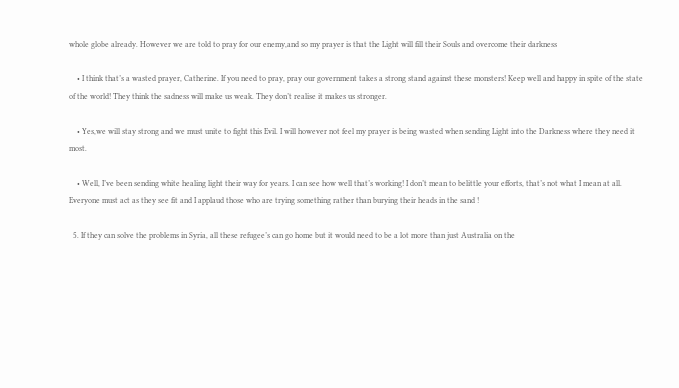whole globe already. However we are told to pray for our enemy,and so my prayer is that the Light will fill their Souls and overcome their darkness

    • I think that’s a wasted prayer, Catherine. If you need to pray, pray our government takes a strong stand against these monsters! Keep well and happy in spite of the state of the world! They think the sadness will make us weak. They don’t realise it makes us stronger.

    • Yes,we will stay strong and we must unite to fight this Evil. I will however not feel my prayer is being wasted when sending Light into the Darkness where they need it most.

    • Well, I’ve been sending white healing light their way for years. I can see how well that’s working! I don’t mean to belittle your efforts, that’s not what I mean at all. Everyone must act as they see fit and I applaud those who are trying something rather than burying their heads in the sand !

  5. If they can solve the problems in Syria, all these refugee’s can go home but it would need to be a lot more than just Australia on the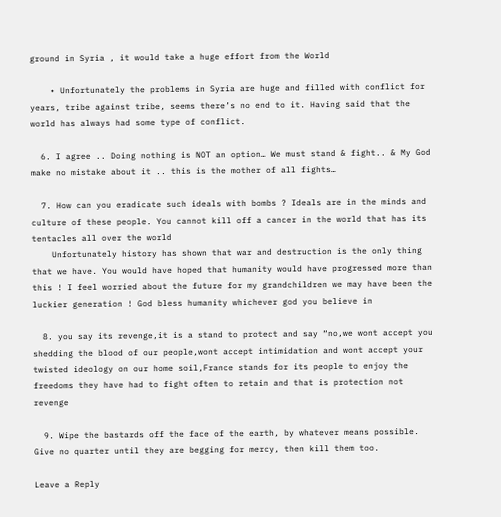ground in Syria , it would take a huge effort from the World

    • Unfortunately the problems in Syria are huge and filled with conflict for years, tribe against tribe, seems there’s no end to it. Having said that the world has always had some type of conflict.

  6. I agree .. Doing nothing is NOT an option… We must stand & fight.. & My God make no mistake about it .. this is the mother of all fights…

  7. How can you eradicate such ideals with bombs ? Ideals are in the minds and culture of these people. You cannot kill off a cancer in the world that has its tentacles all over the world
    Unfortunately history has shown that war and destruction is the only thing that we have. You would have hoped that humanity would have progressed more than this ! I feel worried about the future for my grandchildren we may have been the luckier generation ! God bless humanity whichever god you believe in

  8. you say its revenge,it is a stand to protect and say “no,we wont accept you shedding the blood of our people,wont accept intimidation and wont accept your twisted ideology on our home soil,France stands for its people to enjoy the freedoms they have had to fight often to retain and that is protection not revenge

  9. Wipe the bastards off the face of the earth, by whatever means possible. Give no quarter until they are begging for mercy, then kill them too.

Leave a Reply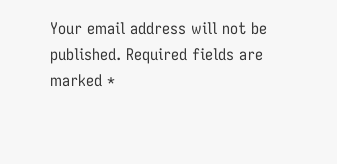Your email address will not be published. Required fields are marked *